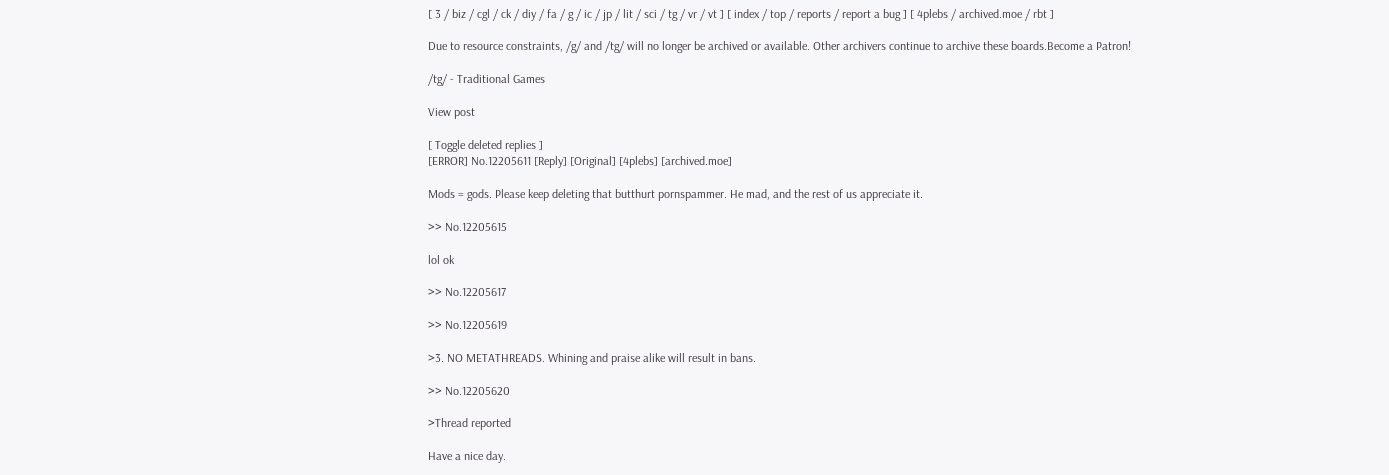[ 3 / biz / cgl / ck / diy / fa / g / ic / jp / lit / sci / tg / vr / vt ] [ index / top / reports / report a bug ] [ 4plebs / archived.moe / rbt ]

Due to resource constraints, /g/ and /tg/ will no longer be archived or available. Other archivers continue to archive these boards.Become a Patron!

/tg/ - Traditional Games

View post

[ Toggle deleted replies ]
[ERROR] No.12205611 [Reply] [Original] [4plebs] [archived.moe]

Mods = gods. Please keep deleting that butthurt pornspammer. He mad, and the rest of us appreciate it.

>> No.12205615

lol ok

>> No.12205617

>> No.12205619

>3. NO METATHREADS. Whining and praise alike will result in bans.

>> No.12205620

>Thread reported

Have a nice day.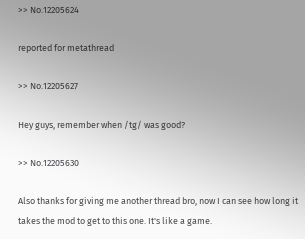>> No.12205624

reported for metathread

>> No.12205627

Hey guys, remember when /tg/ was good?

>> No.12205630

Also thanks for giving me another thread bro, now I can see how long it takes the mod to get to this one. It's like a game.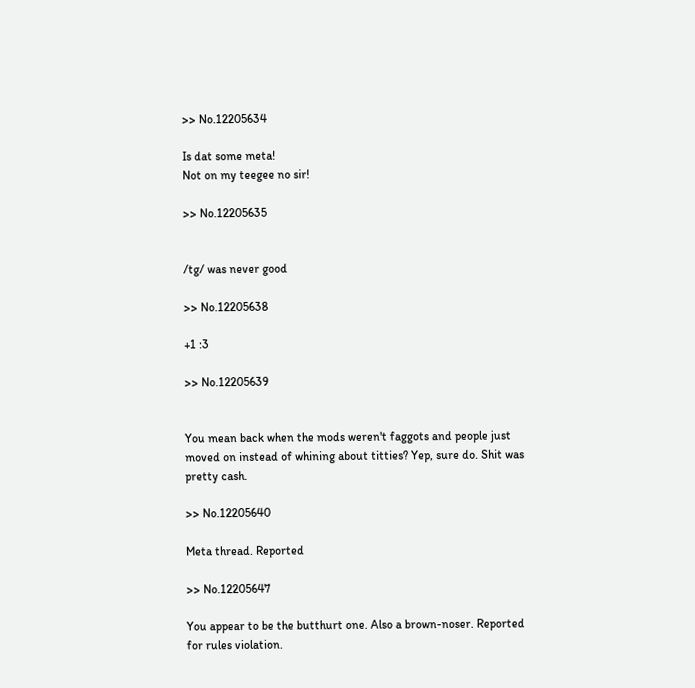>> No.12205634

Is dat some meta!
Not on my teegee no sir!

>> No.12205635


/tg/ was never good

>> No.12205638

+1 :3

>> No.12205639


You mean back when the mods weren't faggots and people just moved on instead of whining about titties? Yep, sure do. Shit was pretty cash.

>> No.12205640

Meta thread. Reported

>> No.12205647

You appear to be the butthurt one. Also a brown-noser. Reported for rules violation.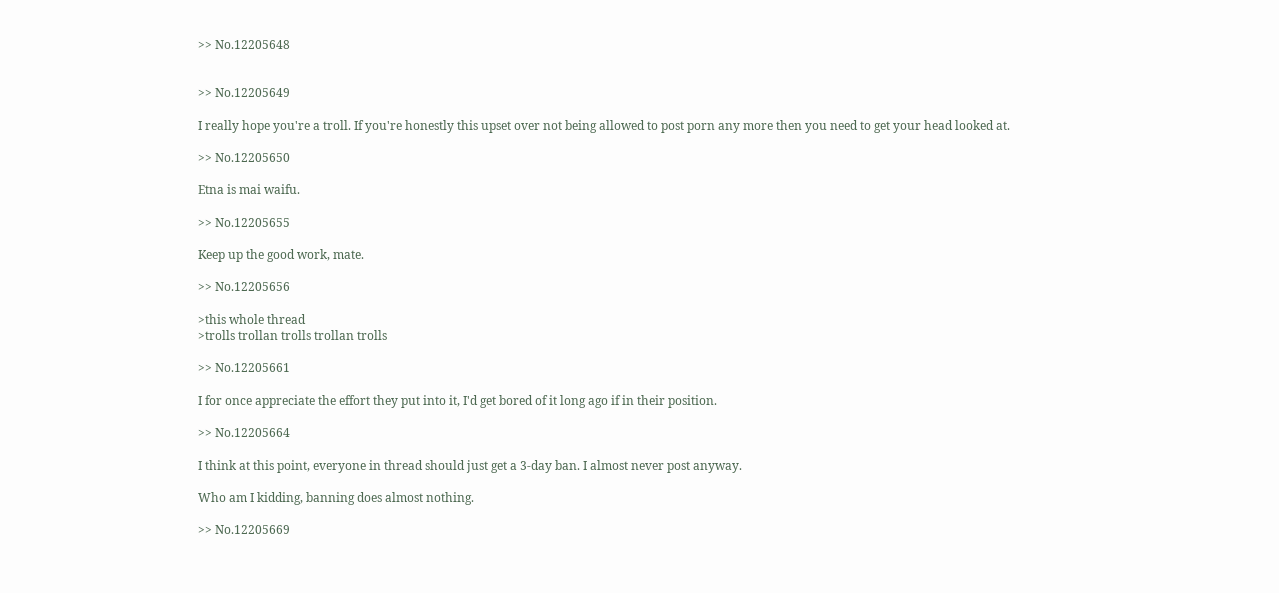>> No.12205648


>> No.12205649

I really hope you're a troll. If you're honestly this upset over not being allowed to post porn any more then you need to get your head looked at.

>> No.12205650

Etna is mai waifu.

>> No.12205655

Keep up the good work, mate.

>> No.12205656

>this whole thread
>trolls trollan trolls trollan trolls

>> No.12205661

I for once appreciate the effort they put into it, I'd get bored of it long ago if in their position.

>> No.12205664

I think at this point, everyone in thread should just get a 3-day ban. I almost never post anyway.

Who am I kidding, banning does almost nothing.

>> No.12205669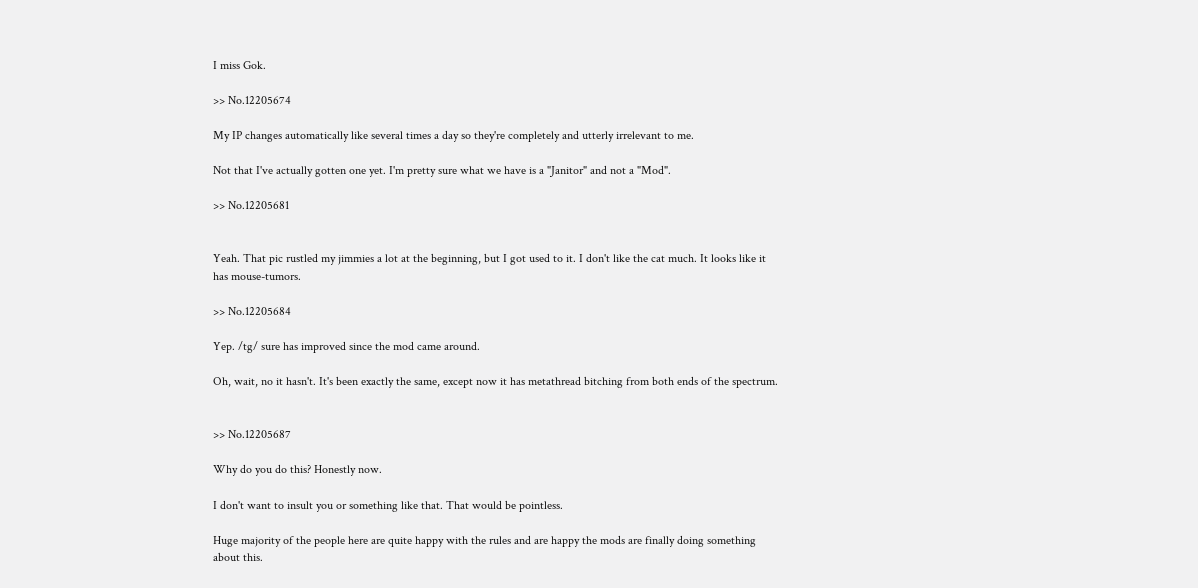I miss Gok.

>> No.12205674

My IP changes automatically like several times a day so they're completely and utterly irrelevant to me.

Not that I've actually gotten one yet. I'm pretty sure what we have is a "Janitor" and not a "Mod".

>> No.12205681


Yeah. That pic rustled my jimmies a lot at the beginning, but I got used to it. I don't like the cat much. It looks like it has mouse-tumors.

>> No.12205684

Yep. /tg/ sure has improved since the mod came around.

Oh, wait, no it hasn't. It's been exactly the same, except now it has metathread bitching from both ends of the spectrum.


>> No.12205687

Why do you do this? Honestly now.

I don't want to insult you or something like that. That would be pointless.

Huge majority of the people here are quite happy with the rules and are happy the mods are finally doing something about this.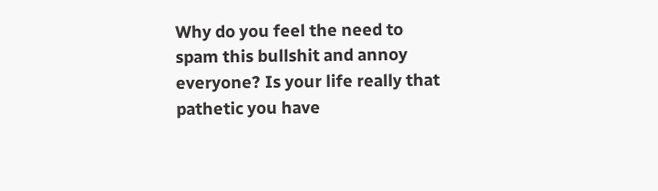Why do you feel the need to spam this bullshit and annoy everyone? Is your life really that pathetic you have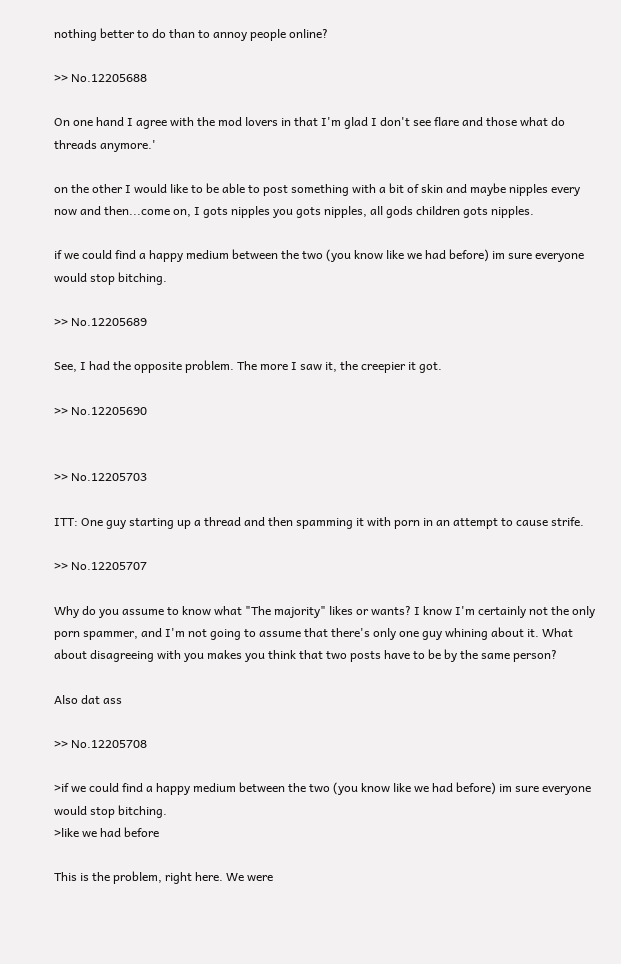nothing better to do than to annoy people online?

>> No.12205688

On one hand I agree with the mod lovers in that I'm glad I don't see flare and those what do threads anymore.'

on the other I would like to be able to post something with a bit of skin and maybe nipples every now and then...come on, I gots nipples you gots nipples, all gods children gots nipples.

if we could find a happy medium between the two (you know like we had before) im sure everyone would stop bitching.

>> No.12205689

See, I had the opposite problem. The more I saw it, the creepier it got.

>> No.12205690


>> No.12205703

ITT: One guy starting up a thread and then spamming it with porn in an attempt to cause strife.

>> No.12205707

Why do you assume to know what "The majority" likes or wants? I know I'm certainly not the only porn spammer, and I'm not going to assume that there's only one guy whining about it. What about disagreeing with you makes you think that two posts have to be by the same person?

Also dat ass

>> No.12205708

>if we could find a happy medium between the two (you know like we had before) im sure everyone would stop bitching.
>like we had before

This is the problem, right here. We were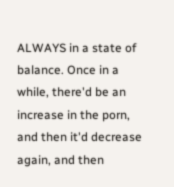ALWAYS in a state of balance. Once in a while, there'd be an increase in the porn, and then it'd decrease again, and then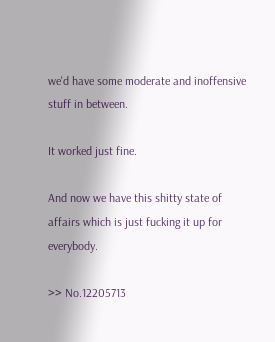we'd have some moderate and inoffensive stuff in between.

It worked just fine.

And now we have this shitty state of affairs which is just fucking it up for everybody.

>> No.12205713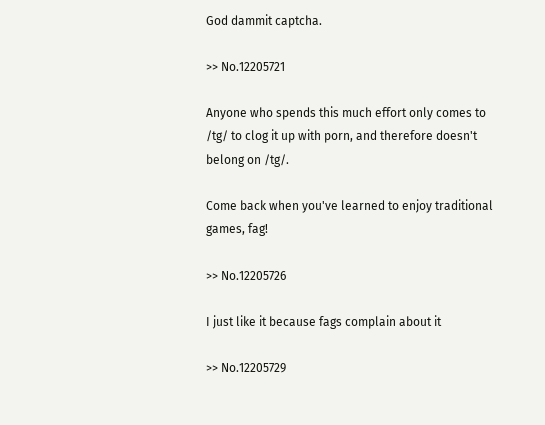God dammit captcha.

>> No.12205721

Anyone who spends this much effort only comes to /tg/ to clog it up with porn, and therefore doesn't belong on /tg/.

Come back when you've learned to enjoy traditional games, fag!

>> No.12205726

I just like it because fags complain about it

>> No.12205729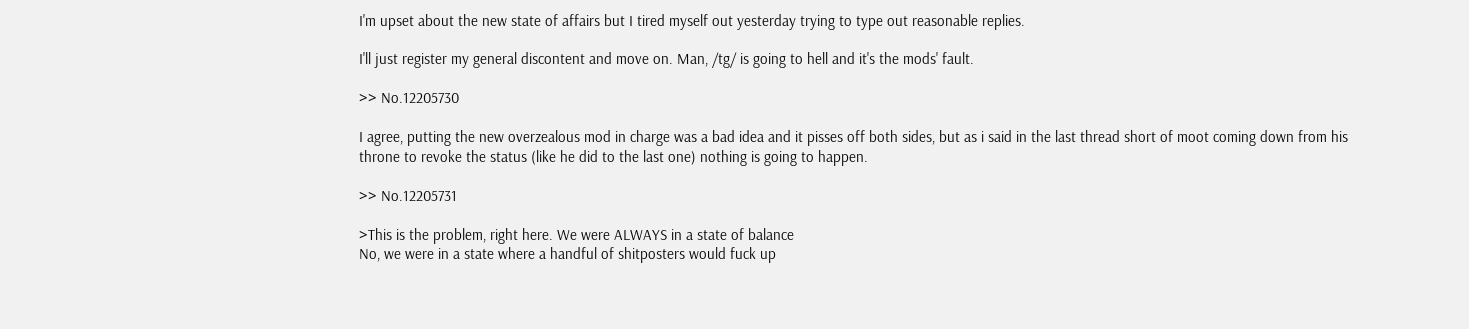I'm upset about the new state of affairs but I tired myself out yesterday trying to type out reasonable replies.

I'll just register my general discontent and move on. Man, /tg/ is going to hell and it's the mods' fault.

>> No.12205730

I agree, putting the new overzealous mod in charge was a bad idea and it pisses off both sides, but as i said in the last thread short of moot coming down from his throne to revoke the status (like he did to the last one) nothing is going to happen.

>> No.12205731

>This is the problem, right here. We were ALWAYS in a state of balance
No, we were in a state where a handful of shitposters would fuck up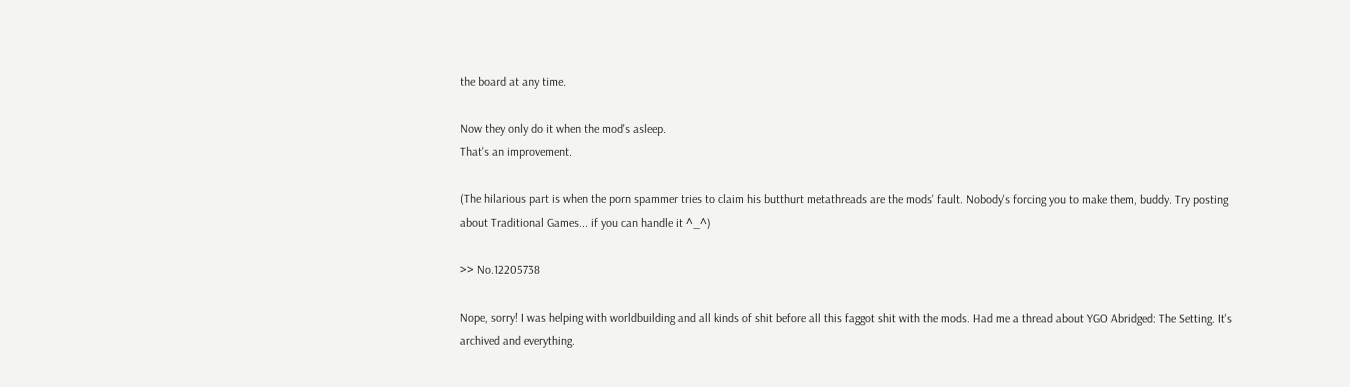the board at any time.

Now they only do it when the mod's asleep.
That's an improvement.

(The hilarious part is when the porn spammer tries to claim his butthurt metathreads are the mods' fault. Nobody's forcing you to make them, buddy. Try posting about Traditional Games... if you can handle it ^_^)

>> No.12205738

Nope, sorry! I was helping with worldbuilding and all kinds of shit before all this faggot shit with the mods. Had me a thread about YGO Abridged: The Setting. It's archived and everything.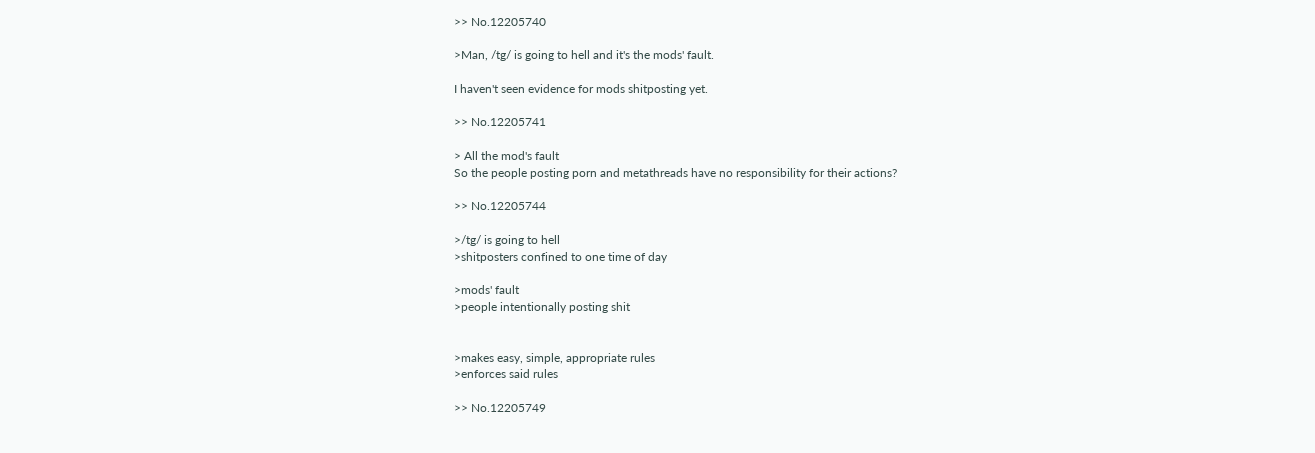>> No.12205740

>Man, /tg/ is going to hell and it's the mods' fault.

I haven't seen evidence for mods shitposting yet.

>> No.12205741

> All the mod's fault
So the people posting porn and metathreads have no responsibility for their actions?

>> No.12205744

>/tg/ is going to hell
>shitposters confined to one time of day

>mods' fault
>people intentionally posting shit


>makes easy, simple, appropriate rules
>enforces said rules

>> No.12205749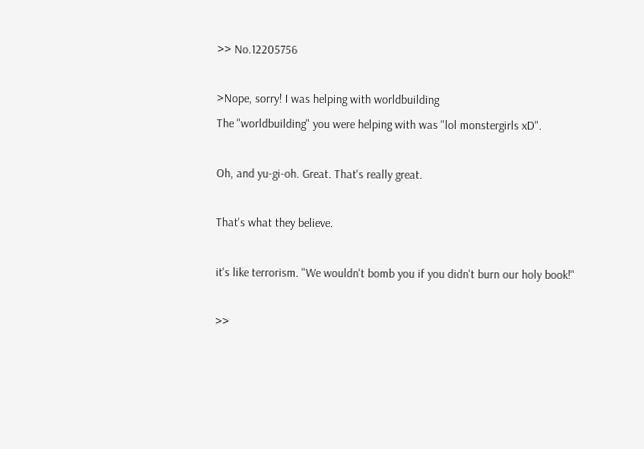>> No.12205756

>Nope, sorry! I was helping with worldbuilding
The "worldbuilding" you were helping with was "lol monstergirls xD".

Oh, and yu-gi-oh. Great. That's really great.

That's what they believe.

it's like terrorism. "We wouldn't bomb you if you didn't burn our holy book!"

>>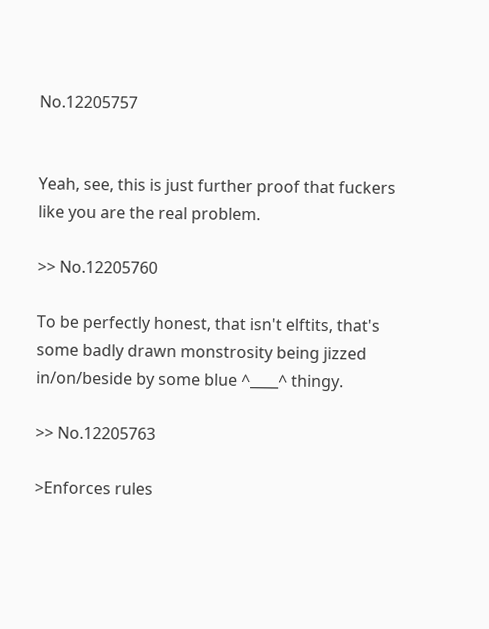No.12205757


Yeah, see, this is just further proof that fuckers like you are the real problem.

>> No.12205760

To be perfectly honest, that isn't elftits, that's some badly drawn monstrosity being jizzed in/on/beside by some blue ^____^ thingy.

>> No.12205763

>Enforces rules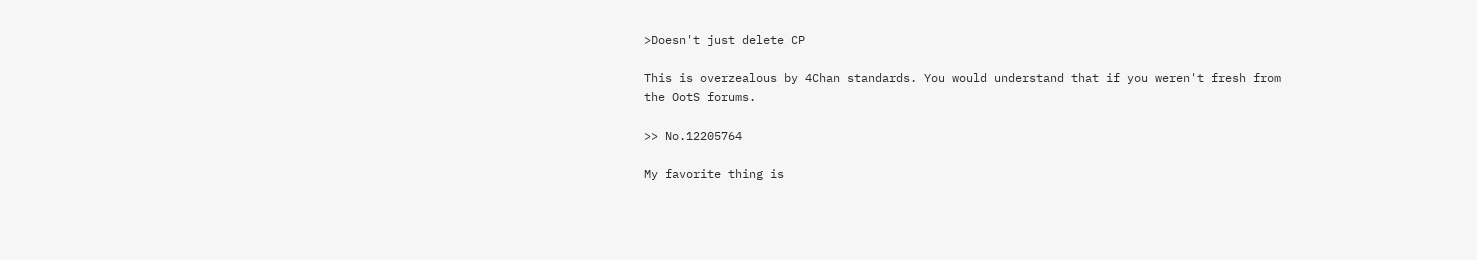>Doesn't just delete CP

This is overzealous by 4Chan standards. You would understand that if you weren't fresh from the OotS forums.

>> No.12205764

My favorite thing is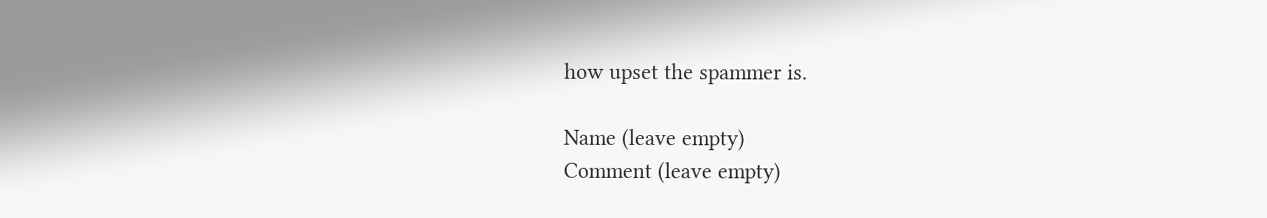how upset the spammer is.

Name (leave empty)
Comment (leave empty)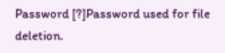Password [?]Password used for file deletion.